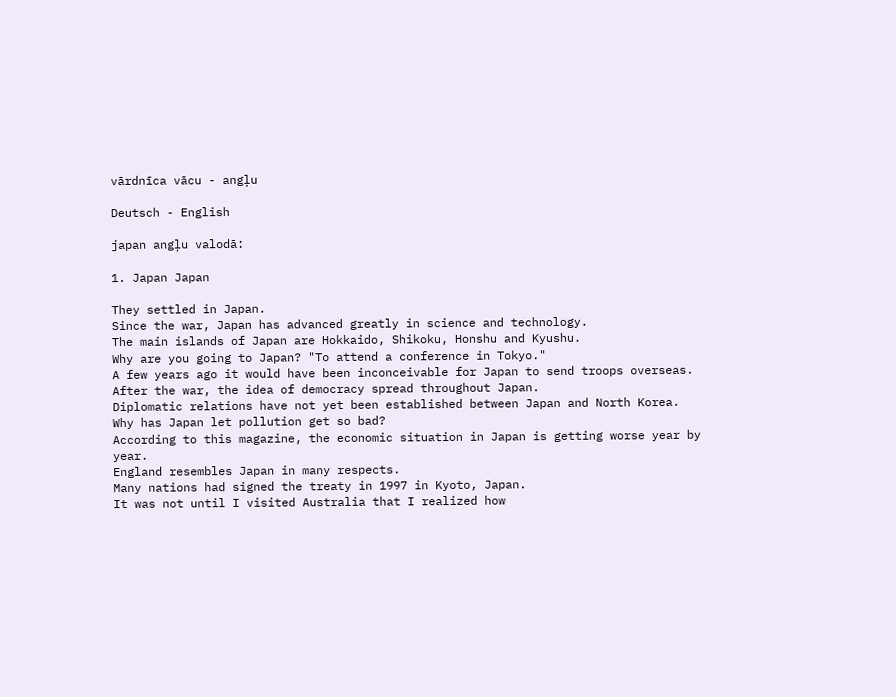vārdnīca vācu - angļu

Deutsch - English

japan angļu valodā:

1. Japan Japan

They settled in Japan.
Since the war, Japan has advanced greatly in science and technology.
The main islands of Japan are Hokkaido, Shikoku, Honshu and Kyushu.
Why are you going to Japan? "To attend a conference in Tokyo."
A few years ago it would have been inconceivable for Japan to send troops overseas.
After the war, the idea of democracy spread throughout Japan.
Diplomatic relations have not yet been established between Japan and North Korea.
Why has Japan let pollution get so bad?
According to this magazine, the economic situation in Japan is getting worse year by year.
England resembles Japan in many respects.
Many nations had signed the treaty in 1997 in Kyoto, Japan.
It was not until I visited Australia that I realized how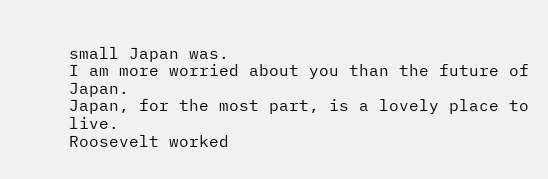small Japan was.
I am more worried about you than the future of Japan.
Japan, for the most part, is a lovely place to live.
Roosevelt worked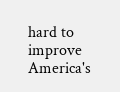hard to improve America's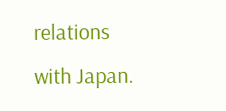relations with Japan.